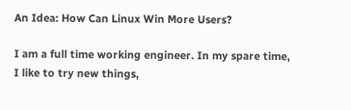An Idea: How Can Linux Win More Users?

I am a full time working engineer. In my spare time, I like to try new things,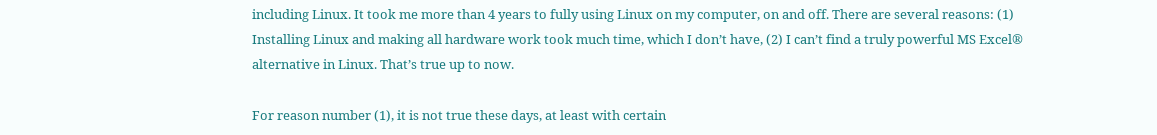including Linux. It took me more than 4 years to fully using Linux on my computer, on and off. There are several reasons: (1) Installing Linux and making all hardware work took much time, which I don’t have, (2) I can’t find a truly powerful MS Excel® alternative in Linux. That’s true up to now.

For reason number (1), it is not true these days, at least with certain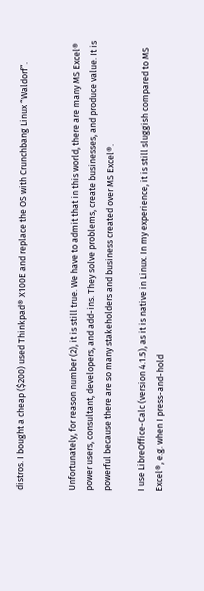distros. I bought a cheap ($200) used Thinkpad® X100E and replace the OS with Crunchbang Linux “Waldorf”.


Unfortunately, for reason number (2), it is still true. We have to admit that in this world, there are many MS Excel® power users, consultant, developers, and add-ins. They solve problems, create businesses, and produce value. It is powerful because there are so many stakeholders and business created over MS Excel®.

I use LibreOffice-Calc (version 4.1.5), as it is native in Linux. In my experience, it is still sluggish compared to MS Excel®, e.g. when I press-and-hold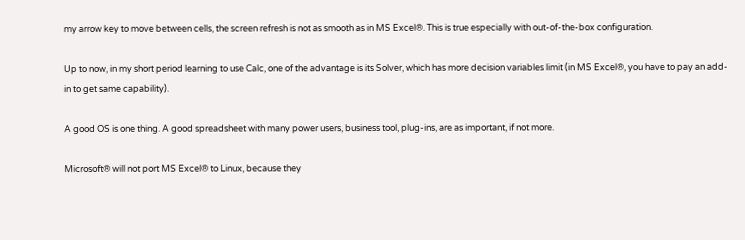my arrow key to move between cells, the screen refresh is not as smooth as in MS Excel®. This is true especially with out-of-the-box configuration.

Up to now, in my short period learning to use Calc, one of the advantage is its Solver, which has more decision variables limit (in MS Excel®, you have to pay an add-in to get same capability).

A good OS is one thing. A good spreadsheet with many power users, business tool, plug-ins, are as important, if not more.

Microsoft® will not port MS Excel® to Linux, because they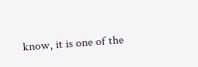know, it is one of the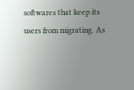softwares that keep its users from migrating. As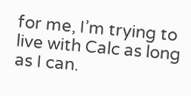for me, I’m trying to live with Calc as long as I can.